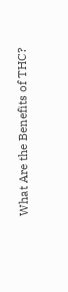What Are the Benefits of THC?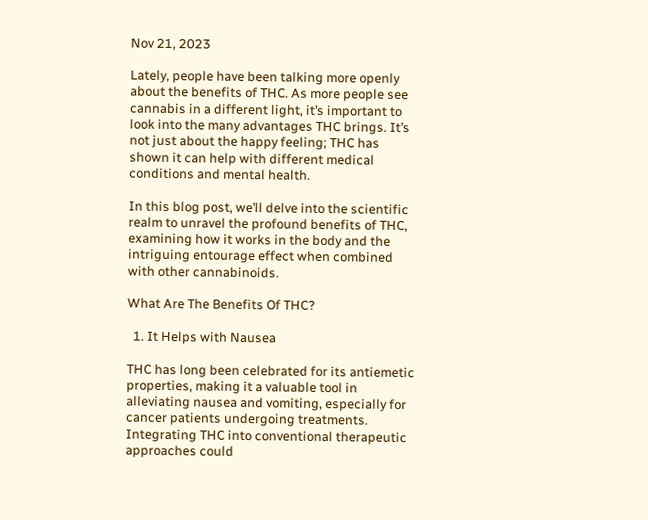Nov 21, 2023

Lately, people have been talking more openly about the benefits of THC. As more people see cannabis in a different light, it’s important to look into the many advantages THC brings. It’s not just about the happy feeling; THC has shown it can help with different medical conditions and mental health.

In this blog post, we’ll delve into the scientific realm to unravel the profound benefits of THC, examining how it works in the body and the intriguing entourage effect when combined with other cannabinoids.

What Are The Benefits Of THC?

  1. It Helps with Nausea

THC has long been celebrated for its antiemetic properties, making it a valuable tool in alleviating nausea and vomiting, especially for cancer patients undergoing treatments. Integrating THC into conventional therapeutic approaches could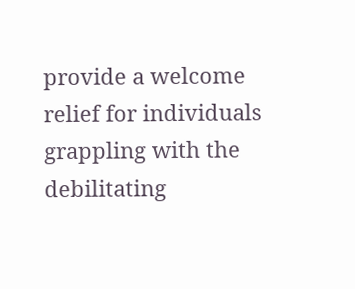provide a welcome relief for individuals grappling with the debilitating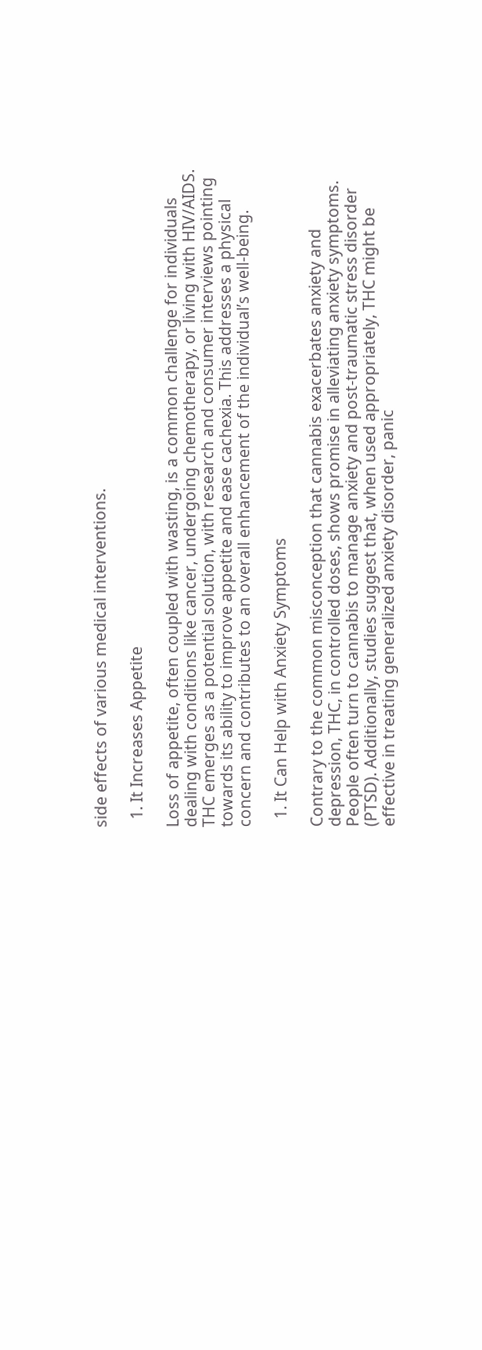side effects of various medical interventions.

  1. It Increases Appetite

Loss of appetite, often coupled with wasting, is a common challenge for individuals dealing with conditions like cancer, undergoing chemotherapy, or living with HIV/AIDS. THC emerges as a potential solution, with research and consumer interviews pointing towards its ability to improve appetite and ease cachexia. This addresses a physical concern and contributes to an overall enhancement of the individual’s well-being.

  1. It Can Help with Anxiety Symptoms

Contrary to the common misconception that cannabis exacerbates anxiety and depression, THC, in controlled doses, shows promise in alleviating anxiety symptoms. People often turn to cannabis to manage anxiety and post-traumatic stress disorder (PTSD). Additionally, studies suggest that, when used appropriately, THC might be effective in treating generalized anxiety disorder, panic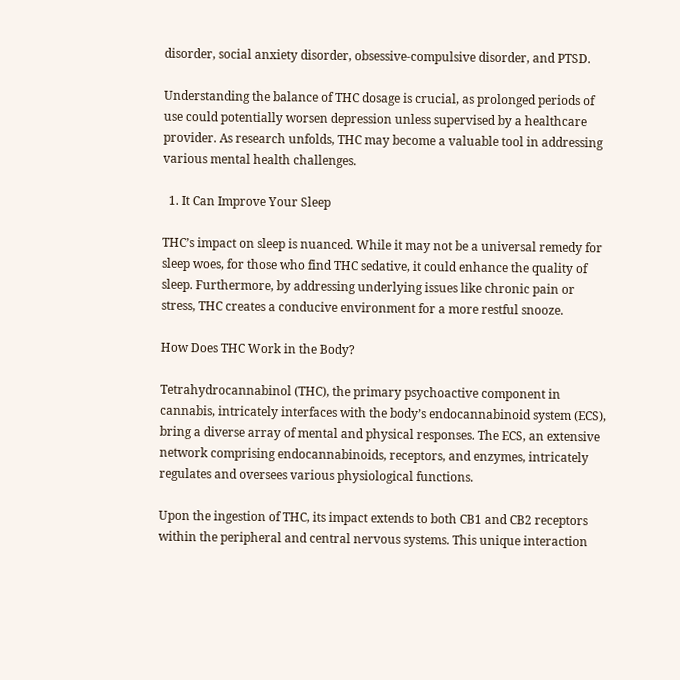disorder, social anxiety disorder, obsessive-compulsive disorder, and PTSD.

Understanding the balance of THC dosage is crucial, as prolonged periods of use could potentially worsen depression unless supervised by a healthcare provider. As research unfolds, THC may become a valuable tool in addressing various mental health challenges.

  1. It Can Improve Your Sleep

THC’s impact on sleep is nuanced. While it may not be a universal remedy for sleep woes, for those who find THC sedative, it could enhance the quality of sleep. Furthermore, by addressing underlying issues like chronic pain or stress, THC creates a conducive environment for a more restful snooze.

How Does THC Work in the Body?

Tetrahydrocannabinol (THC), the primary psychoactive component in cannabis, intricately interfaces with the body’s endocannabinoid system (ECS), bring a diverse array of mental and physical responses. The ECS, an extensive network comprising endocannabinoids, receptors, and enzymes, intricately regulates and oversees various physiological functions.

Upon the ingestion of THC, its impact extends to both CB1 and CB2 receptors within the peripheral and central nervous systems. This unique interaction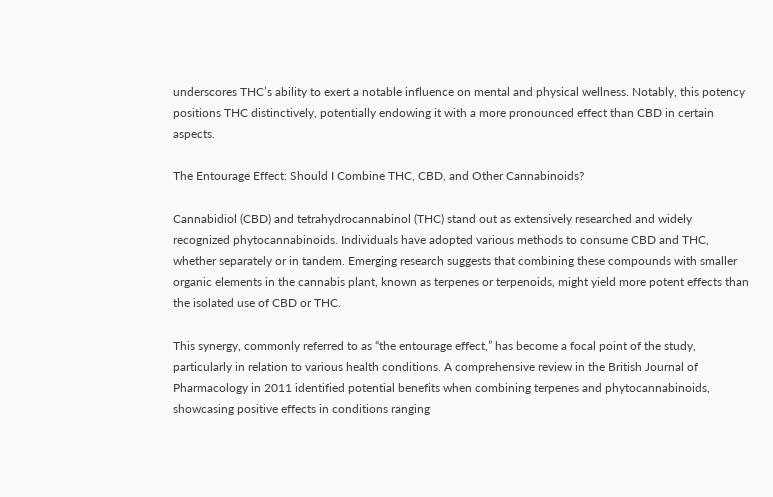underscores THC’s ability to exert a notable influence on mental and physical wellness. Notably, this potency positions THC distinctively, potentially endowing it with a more pronounced effect than CBD in certain aspects.

The Entourage Effect: Should I Combine THC, CBD, and Other Cannabinoids?

Cannabidiol (CBD) and tetrahydrocannabinol (THC) stand out as extensively researched and widely recognized phytocannabinoids. Individuals have adopted various methods to consume CBD and THC, whether separately or in tandem. Emerging research suggests that combining these compounds with smaller organic elements in the cannabis plant, known as terpenes or terpenoids, might yield more potent effects than the isolated use of CBD or THC.

This synergy, commonly referred to as “the entourage effect,” has become a focal point of the study, particularly in relation to various health conditions. A comprehensive review in the British Journal of Pharmacology in 2011 identified potential benefits when combining terpenes and phytocannabinoids, showcasing positive effects in conditions ranging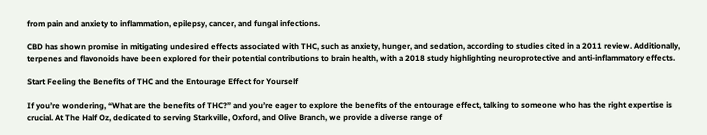from pain and anxiety to inflammation, epilepsy, cancer, and fungal infections.

CBD has shown promise in mitigating undesired effects associated with THC, such as anxiety, hunger, and sedation, according to studies cited in a 2011 review. Additionally, terpenes and flavonoids have been explored for their potential contributions to brain health, with a 2018 study highlighting neuroprotective and anti-inflammatory effects.

Start Feeling the Benefits of THC and the Entourage Effect for Yourself

If you’re wondering, “What are the benefits of THC?” and you’re eager to explore the benefits of the entourage effect, talking to someone who has the right expertise is crucial. At The Half Oz, dedicated to serving Starkville, Oxford, and Olive Branch, we provide a diverse range of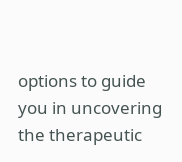options to guide you in uncovering the therapeutic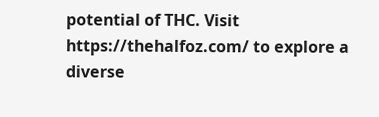potential of THC. Visit https://thehalfoz.com/ to explore a diverse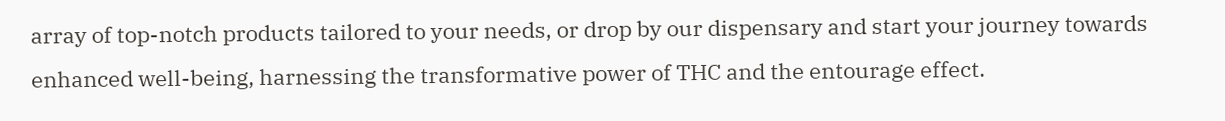array of top-notch products tailored to your needs, or drop by our dispensary and start your journey towards enhanced well-being, harnessing the transformative power of THC and the entourage effect.